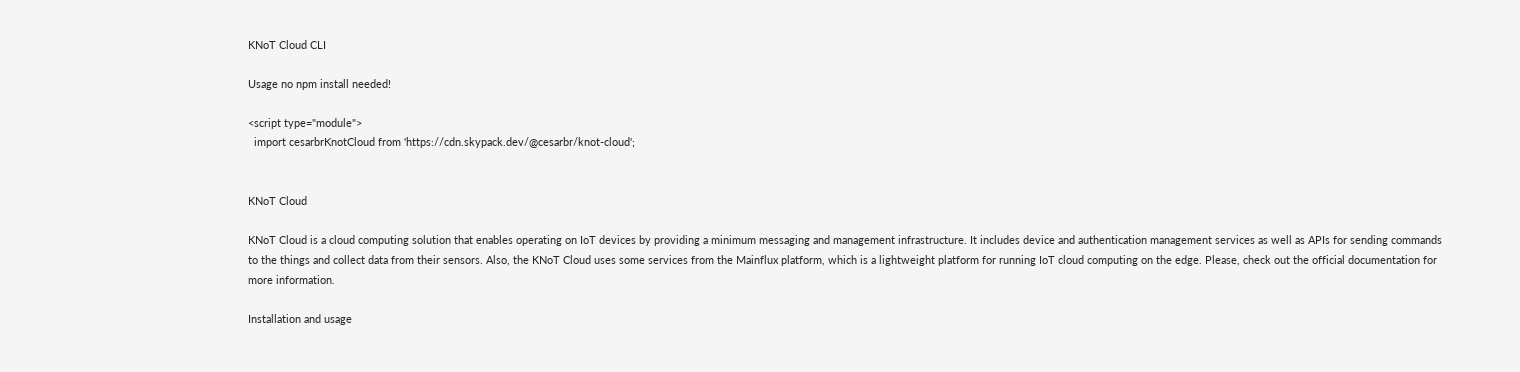KNoT Cloud CLI

Usage no npm install needed!

<script type="module">
  import cesarbrKnotCloud from 'https://cdn.skypack.dev/@cesarbr/knot-cloud';


KNoT Cloud

KNoT Cloud is a cloud computing solution that enables operating on IoT devices by providing a minimum messaging and management infrastructure. It includes device and authentication management services as well as APIs for sending commands to the things and collect data from their sensors. Also, the KNoT Cloud uses some services from the Mainflux platform, which is a lightweight platform for running IoT cloud computing on the edge. Please, check out the official documentation for more information.

Installation and usage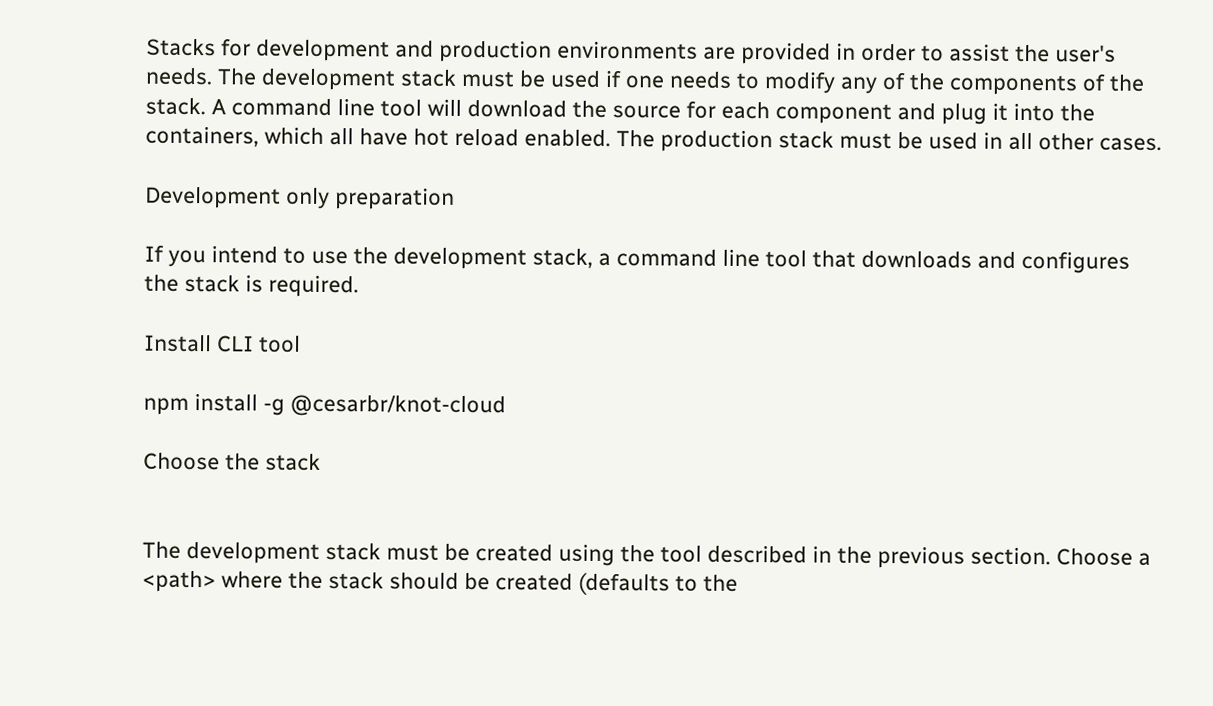Stacks for development and production environments are provided in order to assist the user's needs. The development stack must be used if one needs to modify any of the components of the stack. A command line tool will download the source for each component and plug it into the containers, which all have hot reload enabled. The production stack must be used in all other cases.

Development only preparation

If you intend to use the development stack, a command line tool that downloads and configures the stack is required.

Install CLI tool

npm install -g @cesarbr/knot-cloud

Choose the stack


The development stack must be created using the tool described in the previous section. Choose a <path> where the stack should be created (defaults to the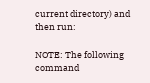current directory) and then run:

NOTE: The following command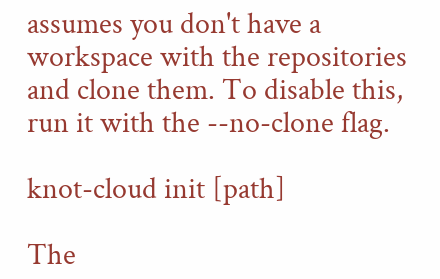assumes you don't have a workspace with the repositories and clone them. To disable this, run it with the --no-clone flag.

knot-cloud init [path]

The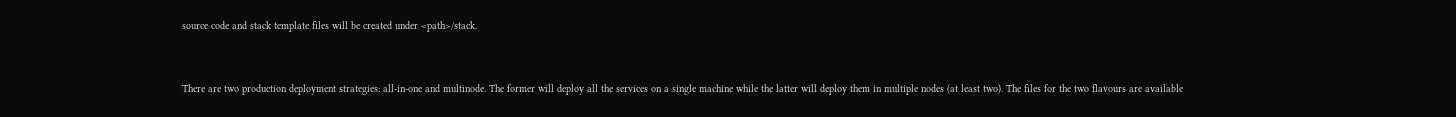source code and stack template files will be created under <path>/stack.


There are two production deployment strategies: all-in-one and multinode. The former will deploy all the services on a single machine while the latter will deploy them in multiple nodes (at least two). The files for the two flavours are available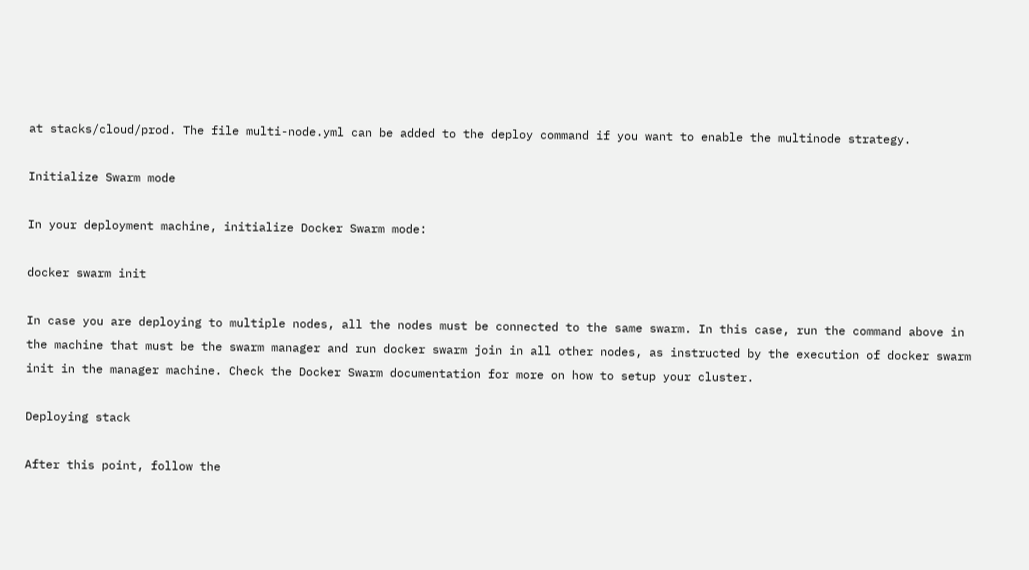at stacks/cloud/prod. The file multi-node.yml can be added to the deploy command if you want to enable the multinode strategy.

Initialize Swarm mode

In your deployment machine, initialize Docker Swarm mode:

docker swarm init

In case you are deploying to multiple nodes, all the nodes must be connected to the same swarm. In this case, run the command above in the machine that must be the swarm manager and run docker swarm join in all other nodes, as instructed by the execution of docker swarm init in the manager machine. Check the Docker Swarm documentation for more on how to setup your cluster.

Deploying stack

After this point, follow the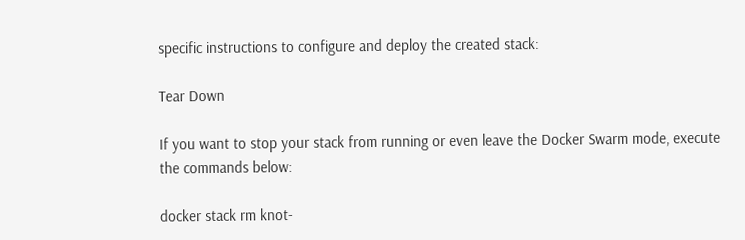specific instructions to configure and deploy the created stack:

Tear Down

If you want to stop your stack from running or even leave the Docker Swarm mode, execute the commands below:

docker stack rm knot-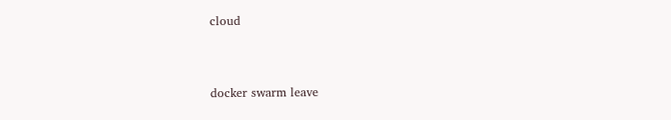cloud


docker swarm leave